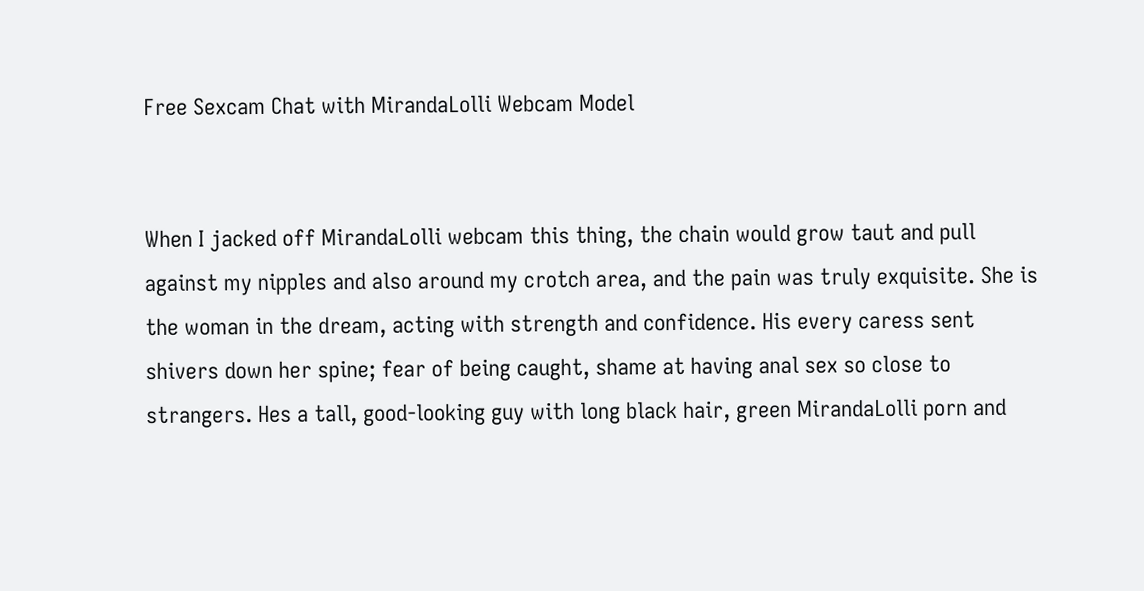Free Sexcam Chat with MirandaLolli Webcam Model


When I jacked off MirandaLolli webcam this thing, the chain would grow taut and pull against my nipples and also around my crotch area, and the pain was truly exquisite. She is the woman in the dream, acting with strength and confidence. His every caress sent shivers down her spine; fear of being caught, shame at having anal sex so close to strangers. Hes a tall, good-looking guy with long black hair, green MirandaLolli porn and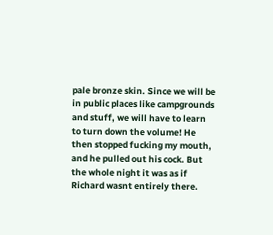pale bronze skin. Since we will be in public places like campgrounds and stuff, we will have to learn to turn down the volume! He then stopped fucking my mouth, and he pulled out his cock. But the whole night it was as if Richard wasnt entirely there.